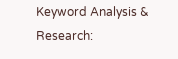Keyword Analysis & Research: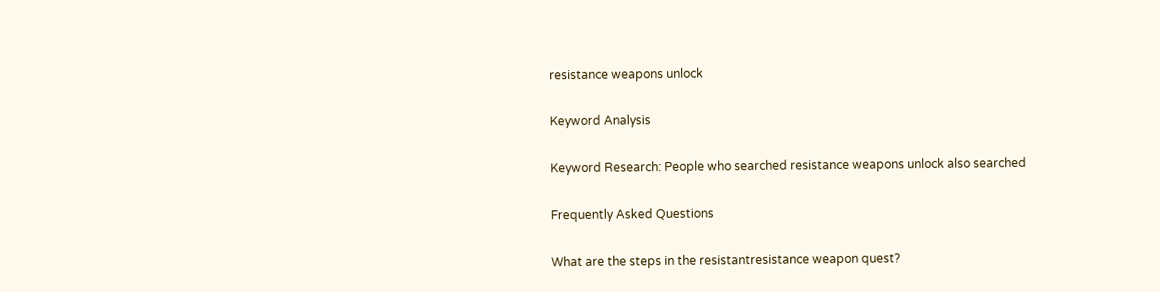resistance weapons unlock

Keyword Analysis

Keyword Research: People who searched resistance weapons unlock also searched

Frequently Asked Questions

What are the steps in the resistantresistance weapon quest?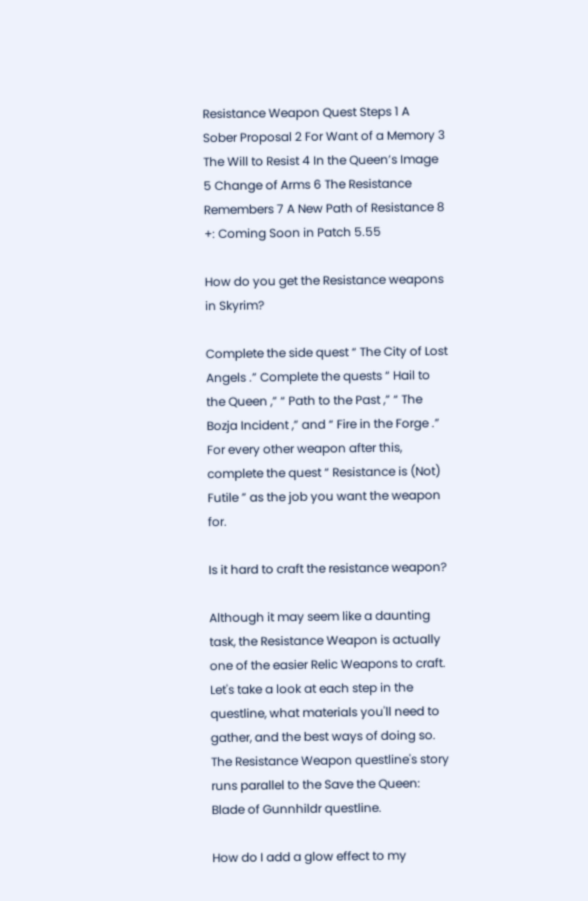Resistance Weapon Quest Steps 1 A Sober Proposal 2 For Want of a Memory 3 The Will to Resist 4 In the Queen’s Image 5 Change of Arms 6 The Resistance Remembers 7 A New Path of Resistance 8 +: Coming Soon in Patch 5.55

How do you get the Resistance weapons in Skyrim?

Complete the side quest “ The City of Lost Angels .” Complete the quests “ Hail to the Queen ,” “ Path to the Past ,” “ The Bozja Incident ,” and “ Fire in the Forge .” For every other weapon after this, complete the quest “ Resistance is (Not) Futile ” as the job you want the weapon for.

Is it hard to craft the resistance weapon?

Although it may seem like a daunting task, the Resistance Weapon is actually one of the easier Relic Weapons to craft. Let's take a look at each step in the questline, what materials you'll need to gather, and the best ways of doing so. The Resistance Weapon questline's story runs parallel to the Save the Queen: Blade of Gunnhildr questline.

How do I add a glow effect to my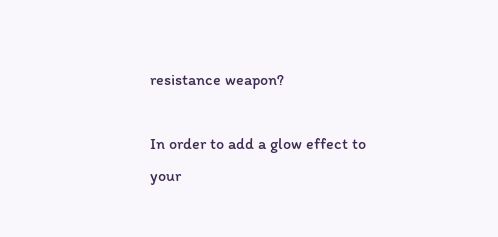resistance weapon?

In order to add a glow effect to your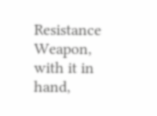Resistance Weapon, with it in hand,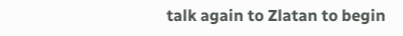talk again to Zlatan to begin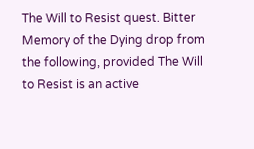The Will to Resist quest. Bitter Memory of the Dying drop from the following, provided The Will to Resist is an active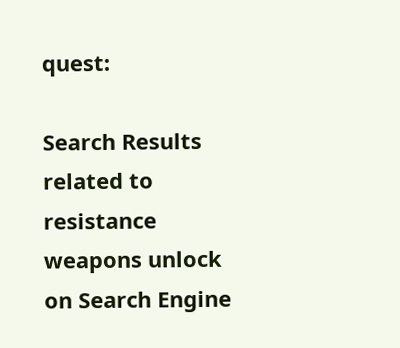quest:

Search Results related to resistance weapons unlock on Search Engine